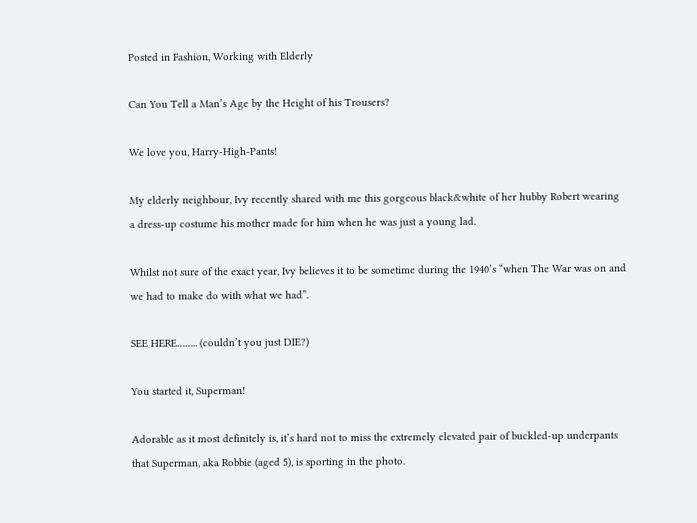Posted in Fashion, Working with Elderly

Can You Tell a Man’s Age by the Height of his Trousers?

We love you, Harry-High-Pants!

My elderly neighbour, Ivy recently shared with me this gorgeous black&white of her hubby Robert wearing a dress-up costume his mother made for him when he was just a young lad.

Whilst not sure of the exact year, Ivy believes it to be sometime during the 1940’s “when The War was on and we had to make do with what we had”.

SEE HERE…….. (couldn’t you just DIE?)

You started it, Superman!

Adorable as it most definitely is, it’s hard not to miss the extremely elevated pair of buckled-up underpants that Superman, aka Robbie (aged 5), is sporting in the photo.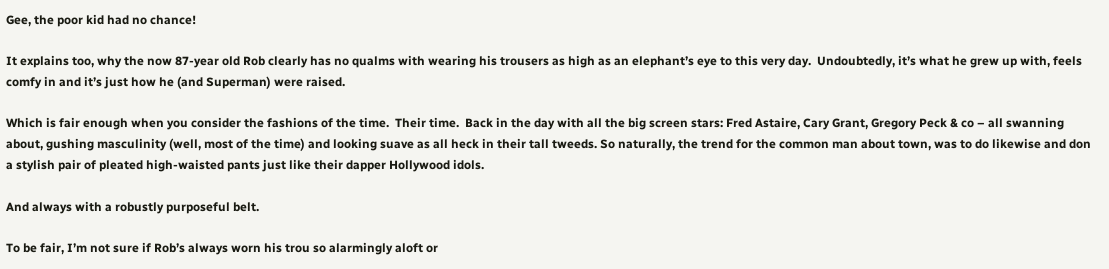Gee, the poor kid had no chance!

It explains too, why the now 87-year old Rob clearly has no qualms with wearing his trousers as high as an elephant’s eye to this very day.  Undoubtedly, it’s what he grew up with, feels comfy in and it’s just how he (and Superman) were raised.

Which is fair enough when you consider the fashions of the time.  Their time.  Back in the day with all the big screen stars: Fred Astaire, Cary Grant, Gregory Peck & co – all swanning about, gushing masculinity (well, most of the time) and looking suave as all heck in their tall tweeds. So naturally, the trend for the common man about town, was to do likewise and don a stylish pair of pleated high-waisted pants just like their dapper Hollywood idols.

And always with a robustly purposeful belt.

To be fair, I’m not sure if Rob’s always worn his trou so alarmingly aloft or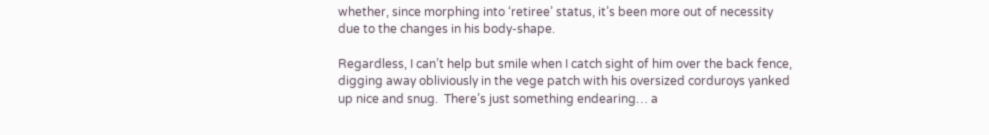whether, since morphing into ‘retiree’ status, it’s been more out of necessity due to the changes in his body-shape.

Regardless, I can’t help but smile when I catch sight of him over the back fence, digging away obliviously in the vege patch with his oversized corduroys yanked up nice and snug.  There’s just something endearing… a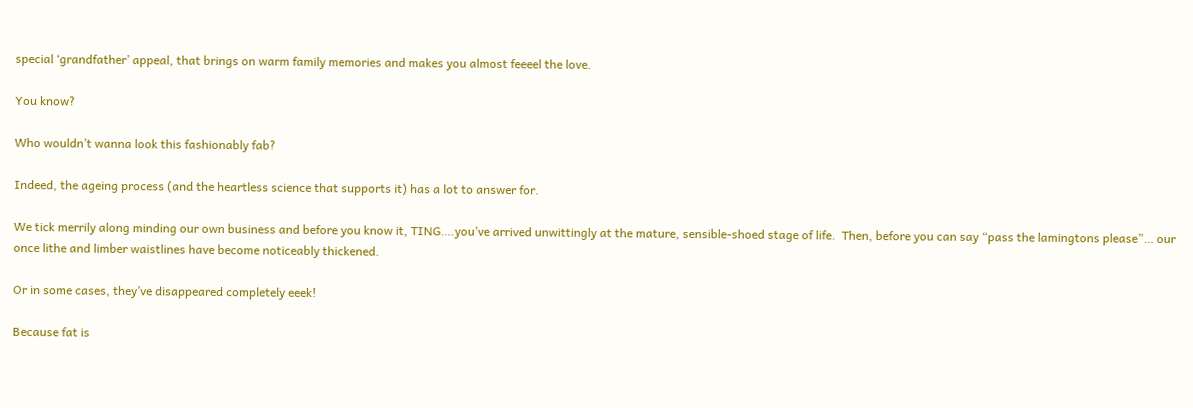special ‘grandfather’ appeal, that brings on warm family memories and makes you almost feeeel the love.

You know?

Who wouldn’t wanna look this fashionably fab?

Indeed, the ageing process (and the heartless science that supports it) has a lot to answer for.

We tick merrily along minding our own business and before you know it, TING….you’ve arrived unwittingly at the mature, sensible-shoed stage of life.  Then, before you can say “pass the lamingtons please”… our once lithe and limber waistlines have become noticeably thickened.

Or in some cases, they’ve disappeared completely eeek!

Because fat is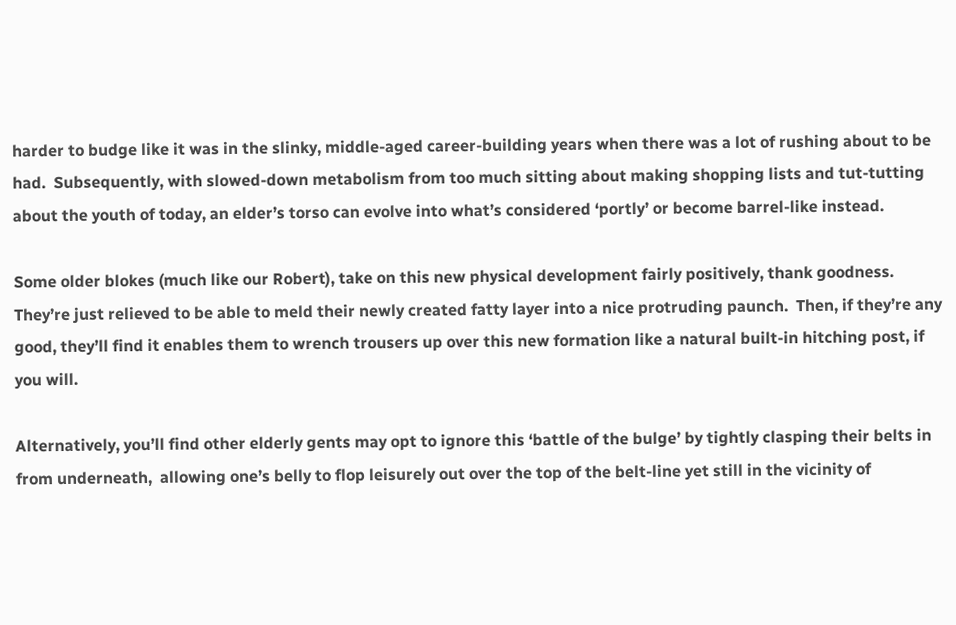harder to budge like it was in the slinky, middle-aged career-building years when there was a lot of rushing about to be had.  Subsequently, with slowed-down metabolism from too much sitting about making shopping lists and tut-tutting about the youth of today, an elder’s torso can evolve into what’s considered ‘portly’ or become barrel-like instead.

Some older blokes (much like our Robert), take on this new physical development fairly positively, thank goodness.  They’re just relieved to be able to meld their newly created fatty layer into a nice protruding paunch.  Then, if they’re any good, they’ll find it enables them to wrench trousers up over this new formation like a natural built-in hitching post, if you will.

Alternatively, you’ll find other elderly gents may opt to ignore this ‘battle of the bulge’ by tightly clasping their belts in from underneath,  allowing one’s belly to flop leisurely out over the top of the belt-line yet still in the vicinity of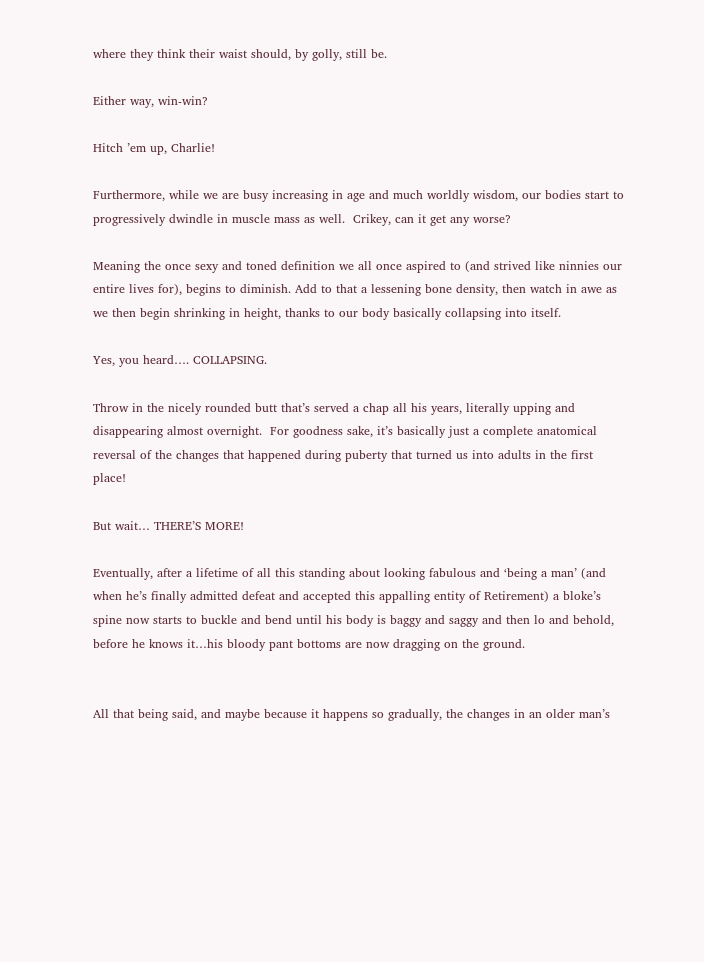where they think their waist should, by golly, still be.

Either way, win-win?

Hitch ’em up, Charlie!

Furthermore, while we are busy increasing in age and much worldly wisdom, our bodies start to progressively dwindle in muscle mass as well.  Crikey, can it get any worse?

Meaning the once sexy and toned definition we all once aspired to (and strived like ninnies our entire lives for), begins to diminish. Add to that a lessening bone density, then watch in awe as we then begin shrinking in height, thanks to our body basically collapsing into itself.

Yes, you heard…. COLLAPSING.

Throw in the nicely rounded butt that’s served a chap all his years, literally upping and disappearing almost overnight.  For goodness sake, it’s basically just a complete anatomical reversal of the changes that happened during puberty that turned us into adults in the first place!

But wait… THERE’S MORE!

Eventually, after a lifetime of all this standing about looking fabulous and ‘being a man’ (and when he’s finally admitted defeat and accepted this appalling entity of Retirement) a bloke’s spine now starts to buckle and bend until his body is baggy and saggy and then lo and behold, before he knows it…his bloody pant bottoms are now dragging on the ground.


All that being said, and maybe because it happens so gradually, the changes in an older man’s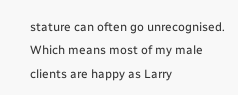stature can often go unrecognised.  Which means most of my male clients are happy as Larry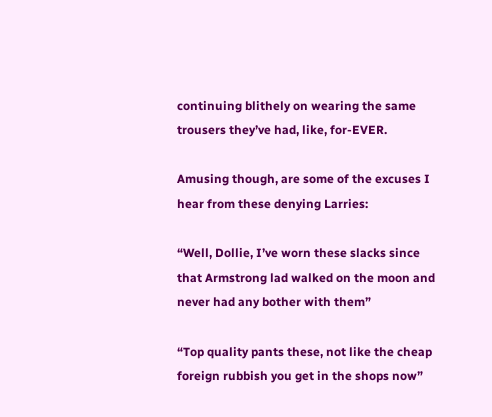continuing blithely on wearing the same trousers they’ve had, like, for-EVER.

Amusing though, are some of the excuses I hear from these denying Larries:

“Well, Dollie, I’ve worn these slacks since that Armstrong lad walked on the moon and never had any bother with them”

“Top quality pants these, not like the cheap foreign rubbish you get in the shops now”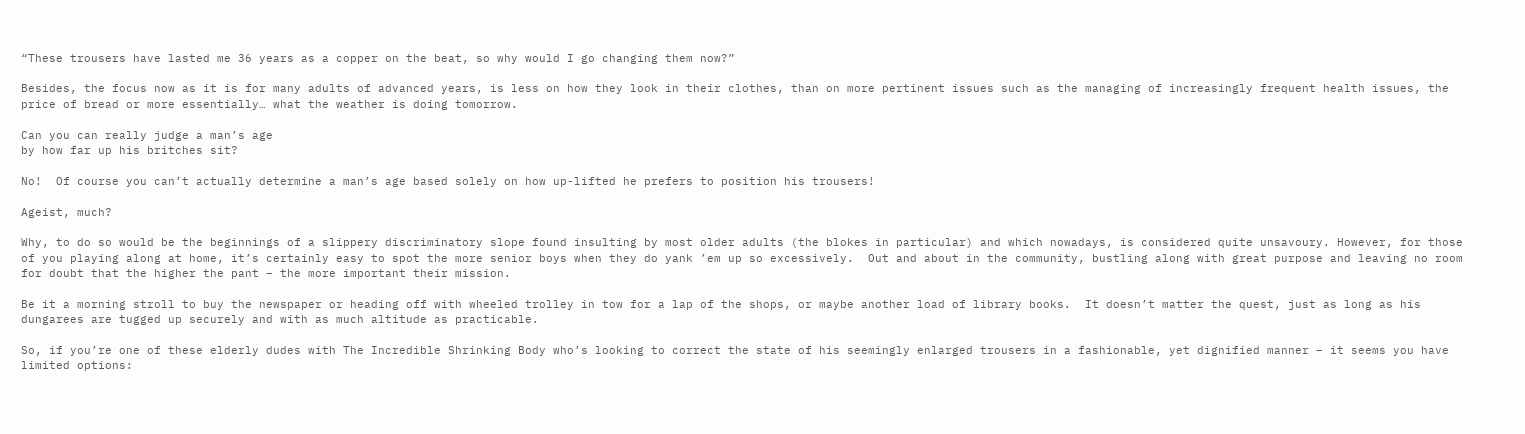“These trousers have lasted me 36 years as a copper on the beat, so why would I go changing them now?”

Besides, the focus now as it is for many adults of advanced years, is less on how they look in their clothes, than on more pertinent issues such as the managing of increasingly frequent health issues, the price of bread or more essentially… what the weather is doing tomorrow.

Can you can really judge a man’s age
by how far up his britches sit?

No!  Of course you can’t actually determine a man’s age based solely on how up-lifted he prefers to position his trousers!

Ageist, much?

Why, to do so would be the beginnings of a slippery discriminatory slope found insulting by most older adults (the blokes in particular) and which nowadays, is considered quite unsavoury. However, for those of you playing along at home, it’s certainly easy to spot the more senior boys when they do yank ’em up so excessively.  Out and about in the community, bustling along with great purpose and leaving no room for doubt that the higher the pant – the more important their mission.

Be it a morning stroll to buy the newspaper or heading off with wheeled trolley in tow for a lap of the shops, or maybe another load of library books.  It doesn’t matter the quest, just as long as his dungarees are tugged up securely and with as much altitude as practicable.

So, if you’re one of these elderly dudes with The Incredible Shrinking Body who’s looking to correct the state of his seemingly enlarged trousers in a fashionable, yet dignified manner – it seems you have limited options: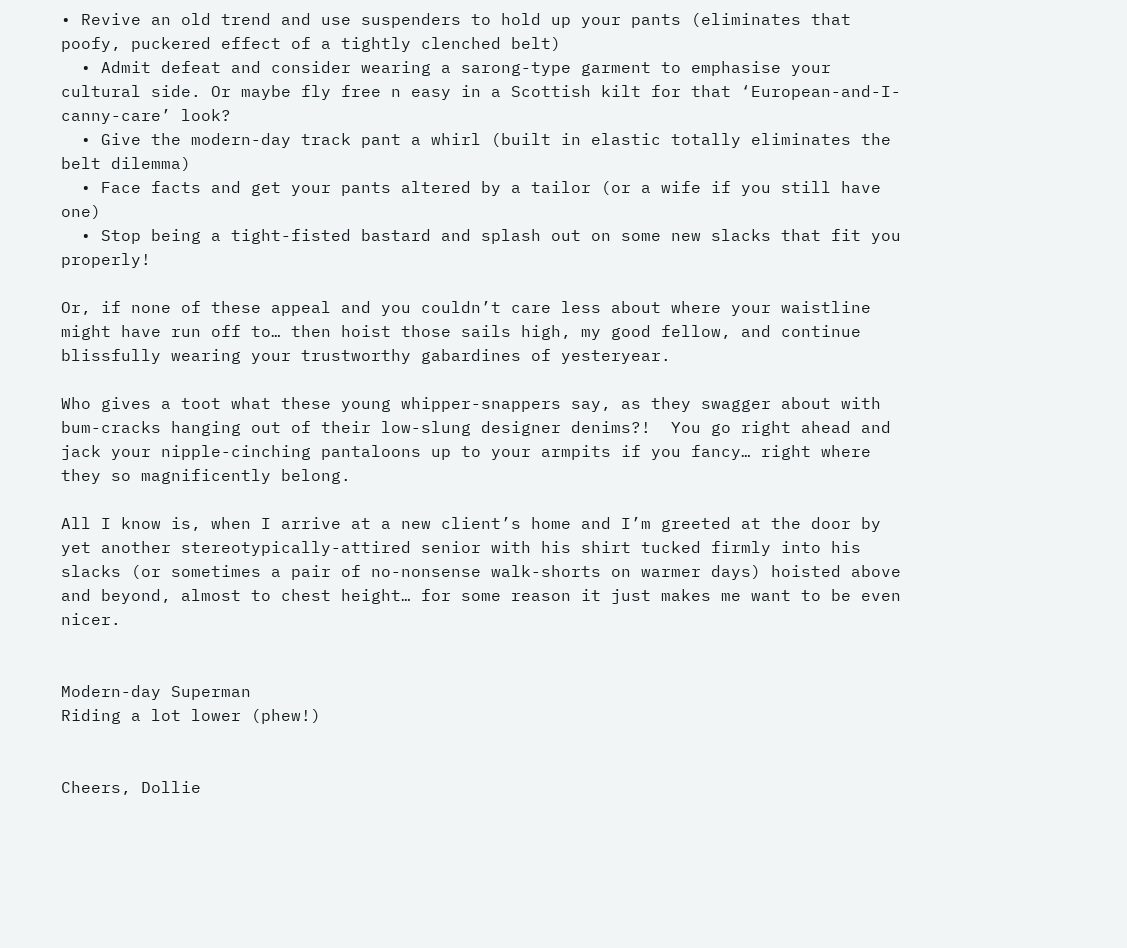• Revive an old trend and use suspenders to hold up your pants (eliminates that poofy, puckered effect of a tightly clenched belt)
  • Admit defeat and consider wearing a sarong-type garment to emphasise your cultural side. Or maybe fly free n easy in a Scottish kilt for that ‘European-and-I-canny-care’ look?
  • Give the modern-day track pant a whirl (built in elastic totally eliminates the belt dilemma)
  • Face facts and get your pants altered by a tailor (or a wife if you still have one)
  • Stop being a tight-fisted bastard and splash out on some new slacks that fit you properly!

Or, if none of these appeal and you couldn’t care less about where your waistline might have run off to… then hoist those sails high, my good fellow, and continue blissfully wearing your trustworthy gabardines of yesteryear.

Who gives a toot what these young whipper-snappers say, as they swagger about with bum-cracks hanging out of their low-slung designer denims?!  You go right ahead and jack your nipple-cinching pantaloons up to your armpits if you fancy… right where they so magnificently belong.

All I know is, when I arrive at a new client’s home and I’m greeted at the door by yet another stereotypically-attired senior with his shirt tucked firmly into his slacks (or sometimes a pair of no-nonsense walk-shorts on warmer days) hoisted above and beyond, almost to chest height… for some reason it just makes me want to be even nicer.


Modern-day Superman
Riding a lot lower (phew!)


Cheers, Dollie